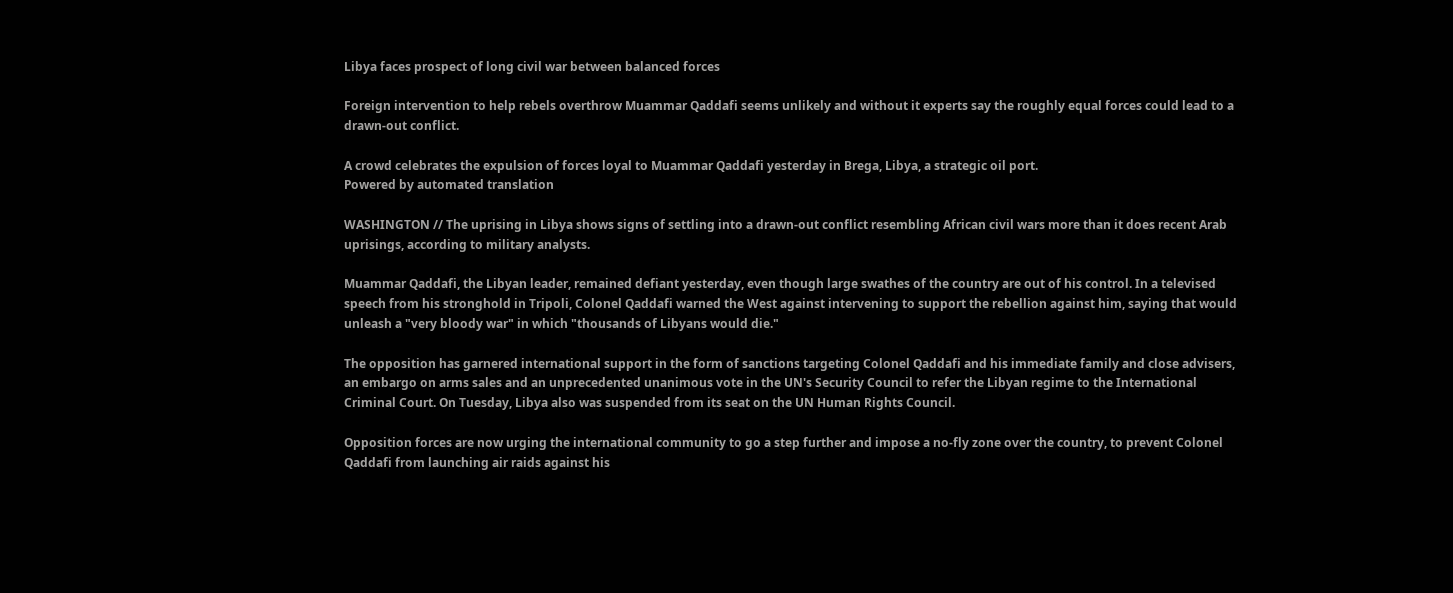Libya faces prospect of long civil war between balanced forces

Foreign intervention to help rebels overthrow Muammar Qaddafi seems unlikely and without it experts say the roughly equal forces could lead to a drawn-out conflict.

A crowd celebrates the expulsion of forces loyal to Muammar Qaddafi yesterday in Brega, Libya, a strategic oil port.
Powered by automated translation

WASHINGTON // The uprising in Libya shows signs of settling into a drawn-out conflict resembling African civil wars more than it does recent Arab uprisings, according to military analysts.

Muammar Qaddafi, the Libyan leader, remained defiant yesterday, even though large swathes of the country are out of his control. In a televised speech from his stronghold in Tripoli, Colonel Qaddafi warned the West against intervening to support the rebellion against him, saying that would unleash a "very bloody war" in which "thousands of Libyans would die."

The opposition has garnered international support in the form of sanctions targeting Colonel Qaddafi and his immediate family and close advisers, an embargo on arms sales and an unprecedented unanimous vote in the UN's Security Council to refer the Libyan regime to the International Criminal Court. On Tuesday, Libya also was suspended from its seat on the UN Human Rights Council.

Opposition forces are now urging the international community to go a step further and impose a no-fly zone over the country, to prevent Colonel Qaddafi from launching air raids against his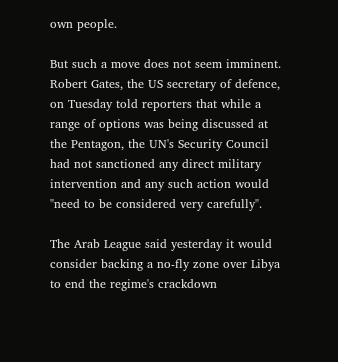own people.

But such a move does not seem imminent. Robert Gates, the US secretary of defence, on Tuesday told reporters that while a range of options was being discussed at the Pentagon, the UN's Security Council had not sanctioned any direct military intervention and any such action would "need to be considered very carefully".

The Arab League said yesterday it would consider backing a no-fly zone over Libya to end the regime's crackdown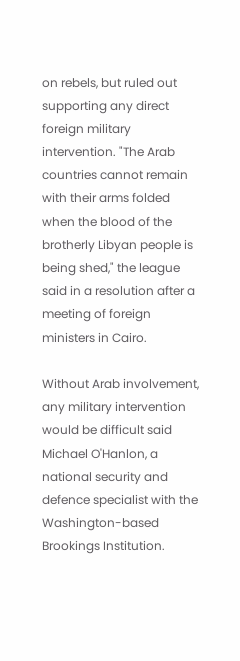on rebels, but ruled out supporting any direct foreign military intervention. "The Arab countries cannot remain with their arms folded when the blood of the brotherly Libyan people is being shed," the league said in a resolution after a meeting of foreign ministers in Cairo.

Without Arab involvement, any military intervention would be difficult said Michael O'Hanlon, a national security and defence specialist with the Washington-based Brookings Institution.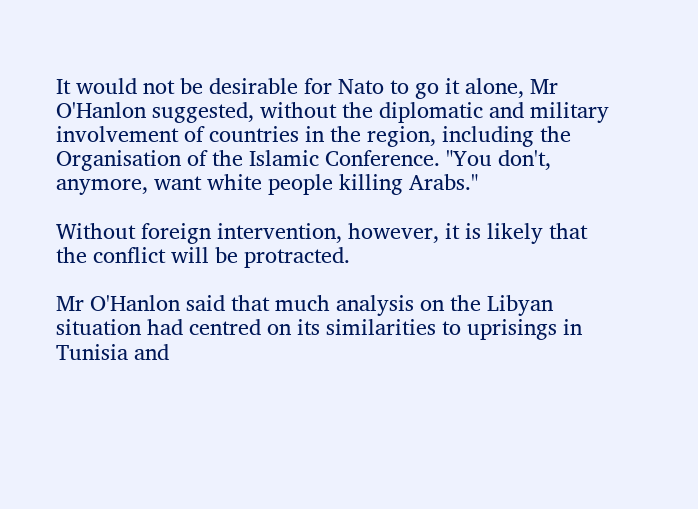It would not be desirable for Nato to go it alone, Mr O'Hanlon suggested, without the diplomatic and military involvement of countries in the region, including the Organisation of the Islamic Conference. "You don't, anymore, want white people killing Arabs."

Without foreign intervention, however, it is likely that the conflict will be protracted.

Mr O'Hanlon said that much analysis on the Libyan situation had centred on its similarities to uprisings in Tunisia and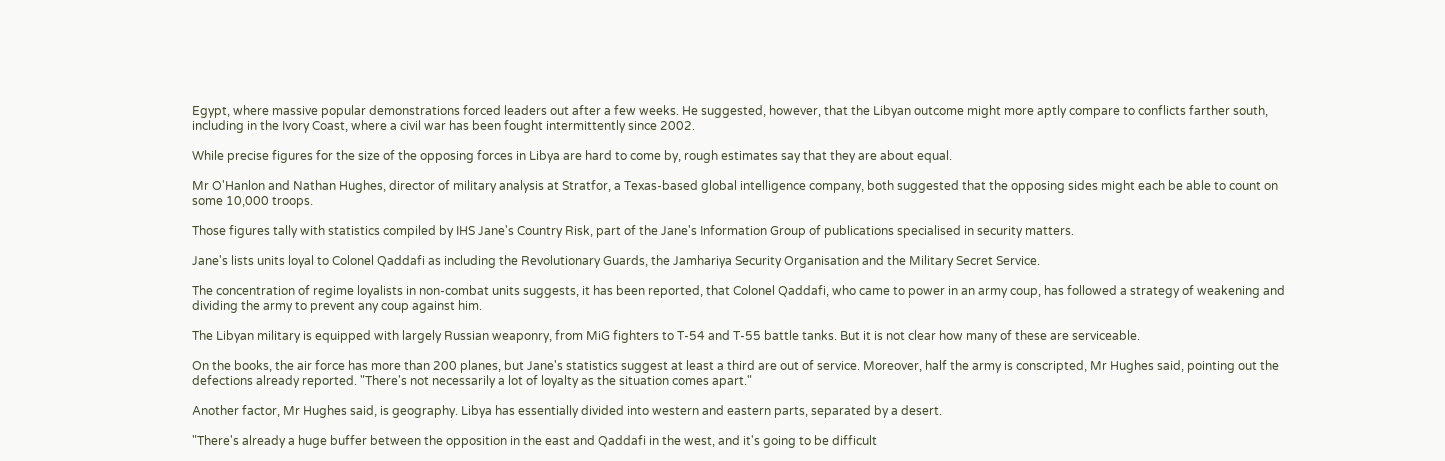Egypt, where massive popular demonstrations forced leaders out after a few weeks. He suggested, however, that the Libyan outcome might more aptly compare to conflicts farther south, including in the Ivory Coast, where a civil war has been fought intermittently since 2002.

While precise figures for the size of the opposing forces in Libya are hard to come by, rough estimates say that they are about equal.

Mr O'Hanlon and Nathan Hughes, director of military analysis at Stratfor, a Texas-based global intelligence company, both suggested that the opposing sides might each be able to count on some 10,000 troops.

Those figures tally with statistics compiled by IHS Jane's Country Risk, part of the Jane's Information Group of publications specialised in security matters.

Jane's lists units loyal to Colonel Qaddafi as including the Revolutionary Guards, the Jamhariya Security Organisation and the Military Secret Service.

The concentration of regime loyalists in non-combat units suggests, it has been reported, that Colonel Qaddafi, who came to power in an army coup, has followed a strategy of weakening and dividing the army to prevent any coup against him.

The Libyan military is equipped with largely Russian weaponry, from MiG fighters to T-54 and T-55 battle tanks. But it is not clear how many of these are serviceable.

On the books, the air force has more than 200 planes, but Jane's statistics suggest at least a third are out of service. Moreover, half the army is conscripted, Mr Hughes said, pointing out the defections already reported. "There's not necessarily a lot of loyalty as the situation comes apart."

Another factor, Mr Hughes said, is geography. Libya has essentially divided into western and eastern parts, separated by a desert.

"There's already a huge buffer between the opposition in the east and Qaddafi in the west, and it's going to be difficult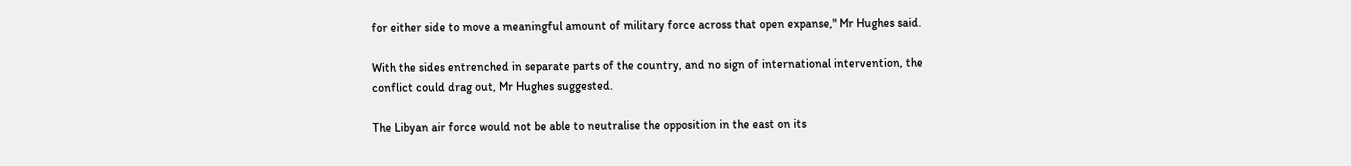for either side to move a meaningful amount of military force across that open expanse," Mr Hughes said.

With the sides entrenched in separate parts of the country, and no sign of international intervention, the conflict could drag out, Mr Hughes suggested.

The Libyan air force would not be able to neutralise the opposition in the east on its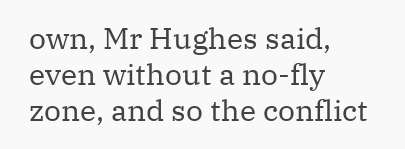own, Mr Hughes said, even without a no-fly zone, and so the conflict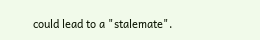could lead to a "stalemate".